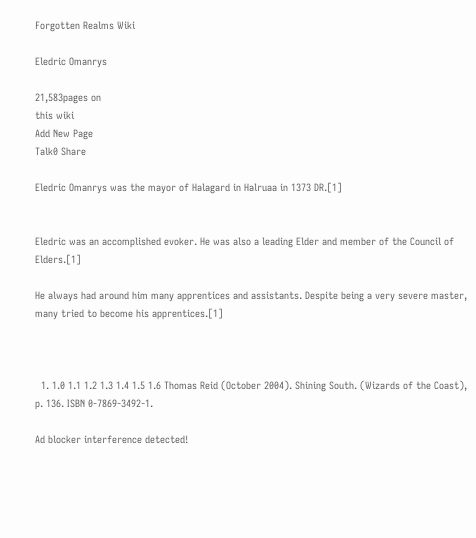Forgotten Realms Wiki

Eledric Omanrys

21,583pages on
this wiki
Add New Page
Talk0 Share

Eledric Omanrys was the mayor of Halagard in Halruaa in 1373 DR.[1]


Eledric was an accomplished evoker. He was also a leading Elder and member of the Council of Elders.[1]

He always had around him many apprentices and assistants. Despite being a very severe master, many tried to become his apprentices.[1]



  1. 1.0 1.1 1.2 1.3 1.4 1.5 1.6 Thomas Reid (October 2004). Shining South. (Wizards of the Coast), p. 136. ISBN 0-7869-3492-1.

Ad blocker interference detected!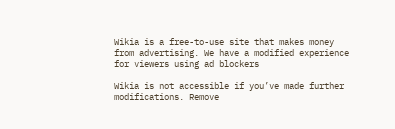Wikia is a free-to-use site that makes money from advertising. We have a modified experience for viewers using ad blockers

Wikia is not accessible if you’ve made further modifications. Remove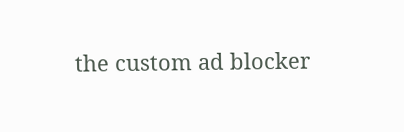the custom ad blocker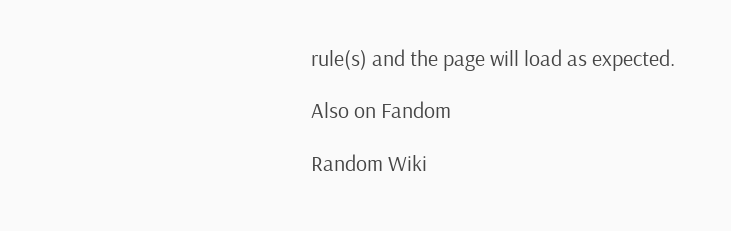rule(s) and the page will load as expected.

Also on Fandom

Random Wiki